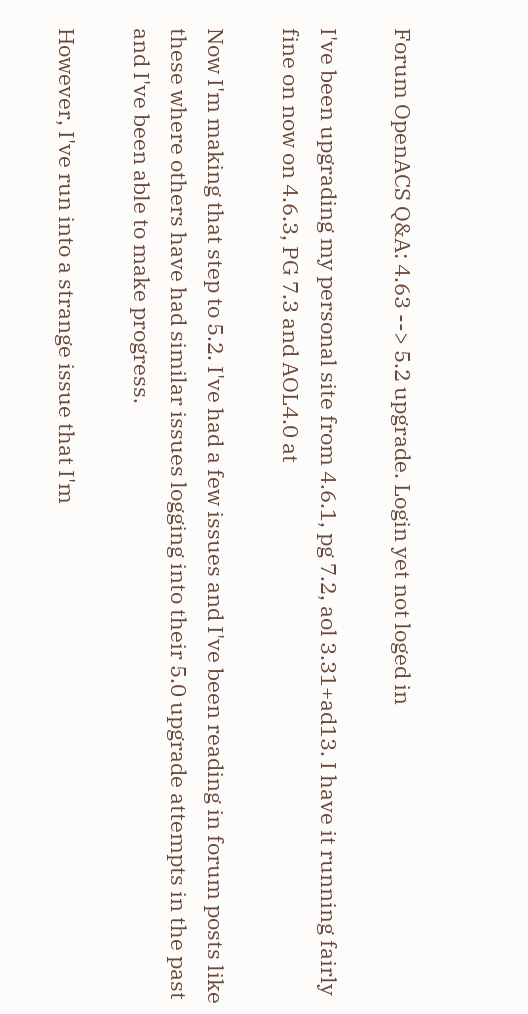Forum OpenACS Q&A: 4.63 --> 5.2 upgrade. Login yet not loged in

I've been upgrading my personal site from 4.6.1, pg 7.2, aol 3.31+ad13. I have it running fairly fine on now on 4.6.3, PG 7.3 and AOL4.0 at

Now I'm making that step to 5.2. I've had a few issues and I've been reading in forum posts like these where others have had similar issues logging into their 5.0 upgrade attempts in the past and I've been able to make progress.

However, I've run into a strange issue that I'm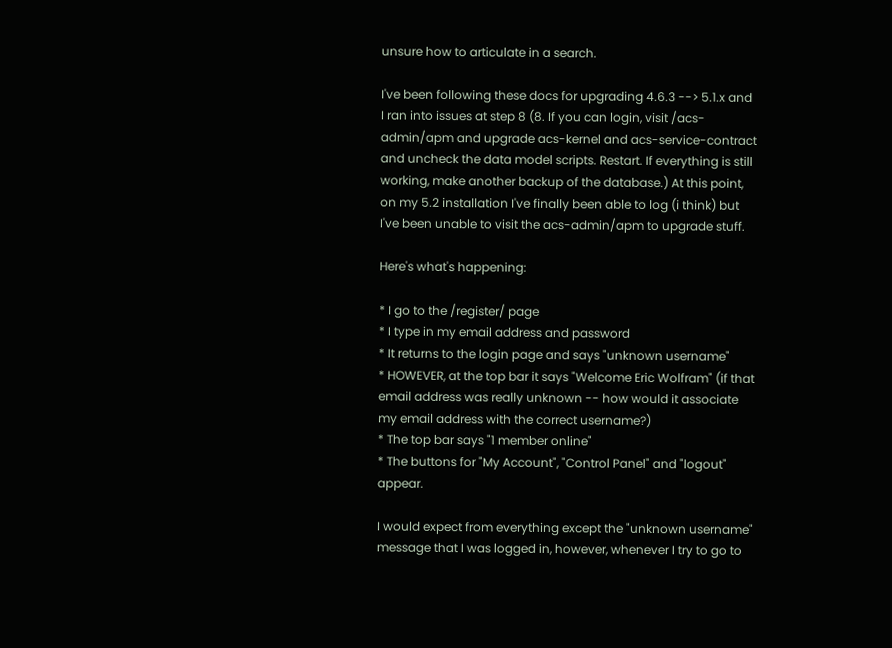unsure how to articulate in a search.

I've been following these docs for upgrading 4.6.3 --> 5.1.x and I ran into issues at step 8 (8. If you can login, visit /acs-admin/apm and upgrade acs-kernel and acs-service-contract and uncheck the data model scripts. Restart. If everything is still working, make another backup of the database.) At this point, on my 5.2 installation I've finally been able to log (i think) but I've been unable to visit the acs-admin/apm to upgrade stuff.

Here's what's happening:

* I go to the /register/ page
* I type in my email address and password
* It returns to the login page and says "unknown username"
* HOWEVER, at the top bar it says "Welcome Eric Wolfram" (if that email address was really unknown -- how would it associate my email address with the correct username?)
* The top bar says "1 member online"
* The buttons for "My Account", "Control Panel" and "logout" appear.

I would expect from everything except the "unknown username" message that I was logged in, however, whenever I try to go to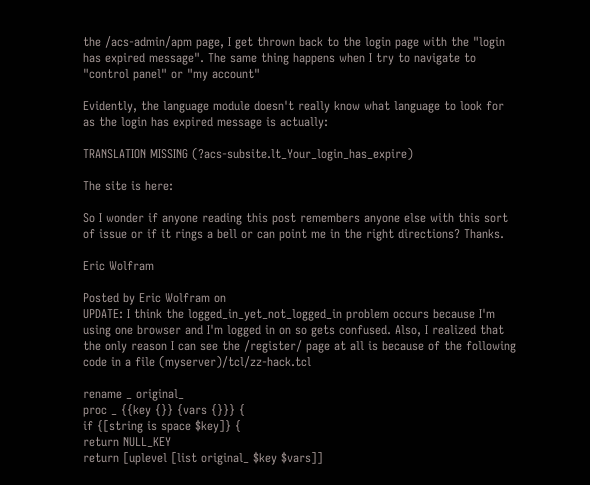the /acs-admin/apm page, I get thrown back to the login page with the "login has expired message". The same thing happens when I try to navigate to "control panel" or "my account"

Evidently, the language module doesn't really know what language to look for as the login has expired message is actually:

TRANSLATION MISSING (?acs-subsite.lt_Your_login_has_expire)

The site is here:

So I wonder if anyone reading this post remembers anyone else with this sort of issue or if it rings a bell or can point me in the right directions? Thanks.

Eric Wolfram

Posted by Eric Wolfram on
UPDATE: I think the logged_in_yet_not_logged_in problem occurs because I'm using one browser and I'm logged in on so gets confused. Also, I realized that the only reason I can see the /register/ page at all is because of the following code in a file (myserver)/tcl/zz-hack.tcl

rename _ original_
proc _ {{key {}} {vars {}}} {
if {[string is space $key]} {
return NULL_KEY
return [uplevel [list original_ $key $vars]]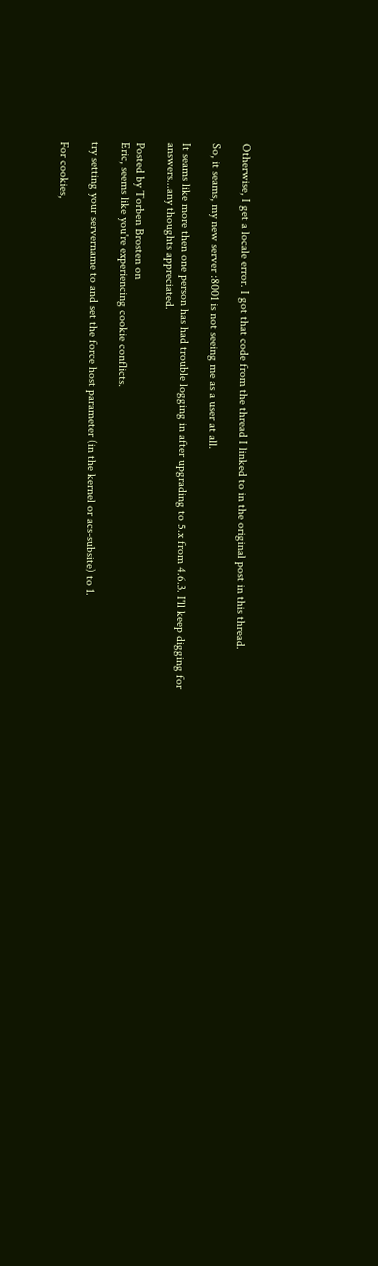Otherwise, I get a locale error. I got that code from the thread I linked to in the original post in this thread.

So, it seams, my new server :8001 is not seeing me as a user at all.

It seams like more then one person has had trouble logging in after upgrading to 5.x from 4.6.3. I'll keep digging for answers...any thoughts appreciated.

Posted by Torben Brosten on
Eric, seems like you're experiencing cookie conflicts.

try setting your servername to and set the force host parameter (in the kernel or acs-subsite) to 1.

For cookies,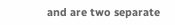and are two separate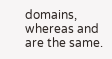domains, whereas and are the same.